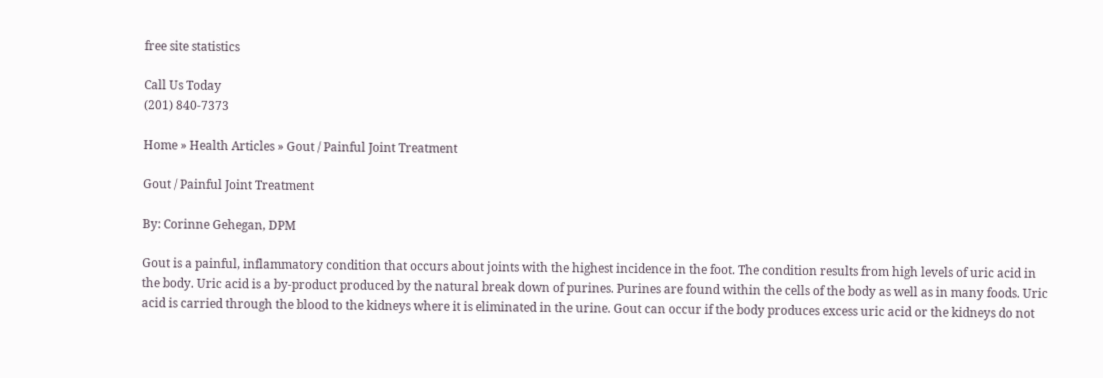free site statistics

Call Us Today
(201) 840-7373

Home » Health Articles » Gout / Painful Joint Treatment

Gout / Painful Joint Treatment

By: Corinne Gehegan, DPM

Gout is a painful, inflammatory condition that occurs about joints with the highest incidence in the foot. The condition results from high levels of uric acid in the body. Uric acid is a by-product produced by the natural break down of purines. Purines are found within the cells of the body as well as in many foods. Uric acid is carried through the blood to the kidneys where it is eliminated in the urine. Gout can occur if the body produces excess uric acid or the kidneys do not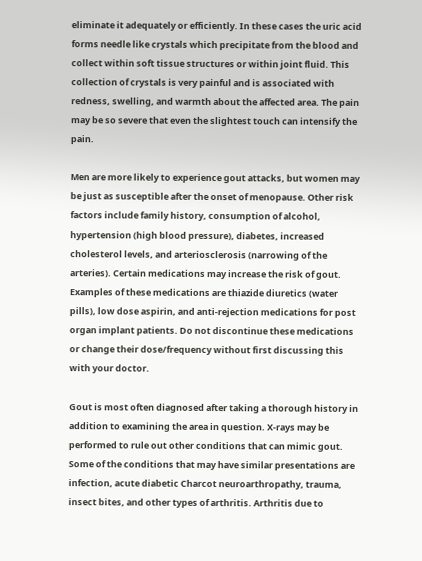eliminate it adequately or efficiently. In these cases the uric acid forms needle like crystals which precipitate from the blood and collect within soft tissue structures or within joint fluid. This collection of crystals is very painful and is associated with redness, swelling, and warmth about the affected area. The pain may be so severe that even the slightest touch can intensify the pain.

Men are more likely to experience gout attacks, but women may be just as susceptible after the onset of menopause. Other risk factors include family history, consumption of alcohol, hypertension (high blood pressure), diabetes, increased cholesterol levels, and arteriosclerosis (narrowing of the arteries). Certain medications may increase the risk of gout. Examples of these medications are thiazide diuretics (water pills), low dose aspirin, and anti-rejection medications for post organ implant patients. Do not discontinue these medications or change their dose/frequency without first discussing this with your doctor.

Gout is most often diagnosed after taking a thorough history in addition to examining the area in question. X-rays may be performed to rule out other conditions that can mimic gout. Some of the conditions that may have similar presentations are infection, acute diabetic Charcot neuroarthropathy, trauma, insect bites, and other types of arthritis. Arthritis due to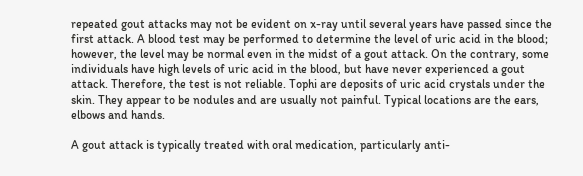repeated gout attacks may not be evident on x-ray until several years have passed since the first attack. A blood test may be performed to determine the level of uric acid in the blood; however, the level may be normal even in the midst of a gout attack. On the contrary, some individuals have high levels of uric acid in the blood, but have never experienced a gout attack. Therefore, the test is not reliable. Tophi are deposits of uric acid crystals under the skin. They appear to be nodules and are usually not painful. Typical locations are the ears, elbows and hands.

A gout attack is typically treated with oral medication, particularly anti-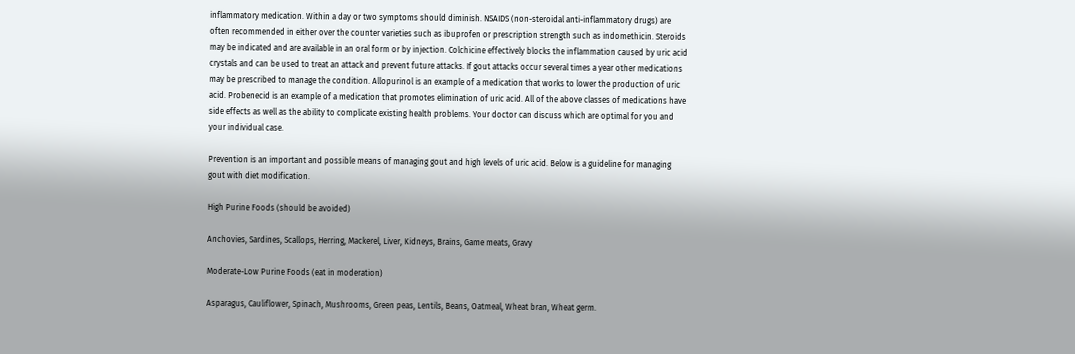inflammatory medication. Within a day or two symptoms should diminish. NSAIDS (non-steroidal anti-inflammatory drugs) are often recommended in either over the counter varieties such as ibuprofen or prescription strength such as indomethicin. Steroids may be indicated and are available in an oral form or by injection. Colchicine effectively blocks the inflammation caused by uric acid crystals and can be used to treat an attack and prevent future attacks. If gout attacks occur several times a year other medications may be prescribed to manage the condition. Allopurinol is an example of a medication that works to lower the production of uric acid. Probenecid is an example of a medication that promotes elimination of uric acid. All of the above classes of medications have side effects as well as the ability to complicate existing health problems. Your doctor can discuss which are optimal for you and your individual case.

Prevention is an important and possible means of managing gout and high levels of uric acid. Below is a guideline for managing gout with diet modification.

High Purine Foods (should be avoided)

Anchovies, Sardines, Scallops, Herring, Mackerel, Liver, Kidneys, Brains, Game meats, Gravy

Moderate-Low Purine Foods (eat in moderation)

Asparagus, Cauliflower, Spinach, Mushrooms, Green peas, Lentils, Beans, Oatmeal, Wheat bran, Wheat germ.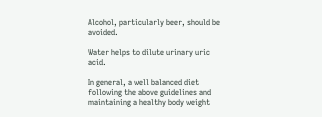Alcohol, particularly beer, should be avoided.

Water helps to dilute urinary uric acid.

In general, a well balanced diet following the above guidelines and maintaining a healthy body weight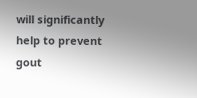will significantly help to prevent gout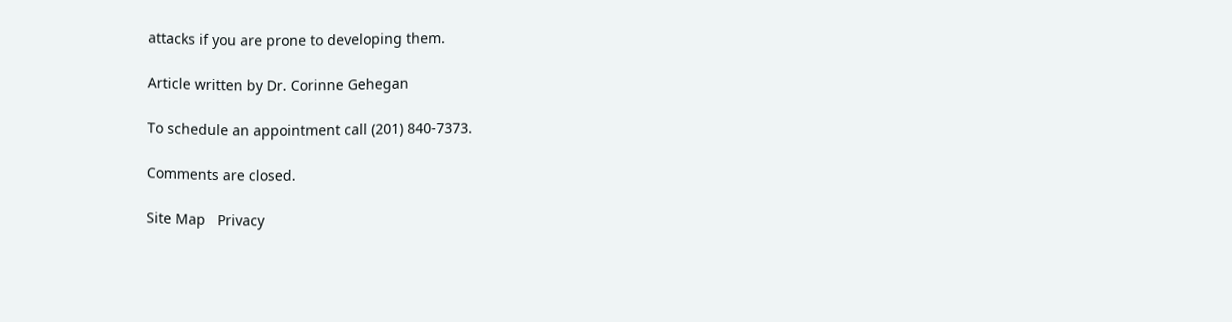attacks if you are prone to developing them.

Article written by Dr. Corinne Gehegan

To schedule an appointment call (201) 840-7373.

Comments are closed.

Site Map   Privacy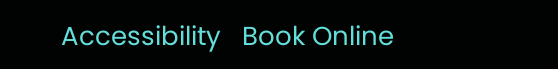Accessibility   Book Online